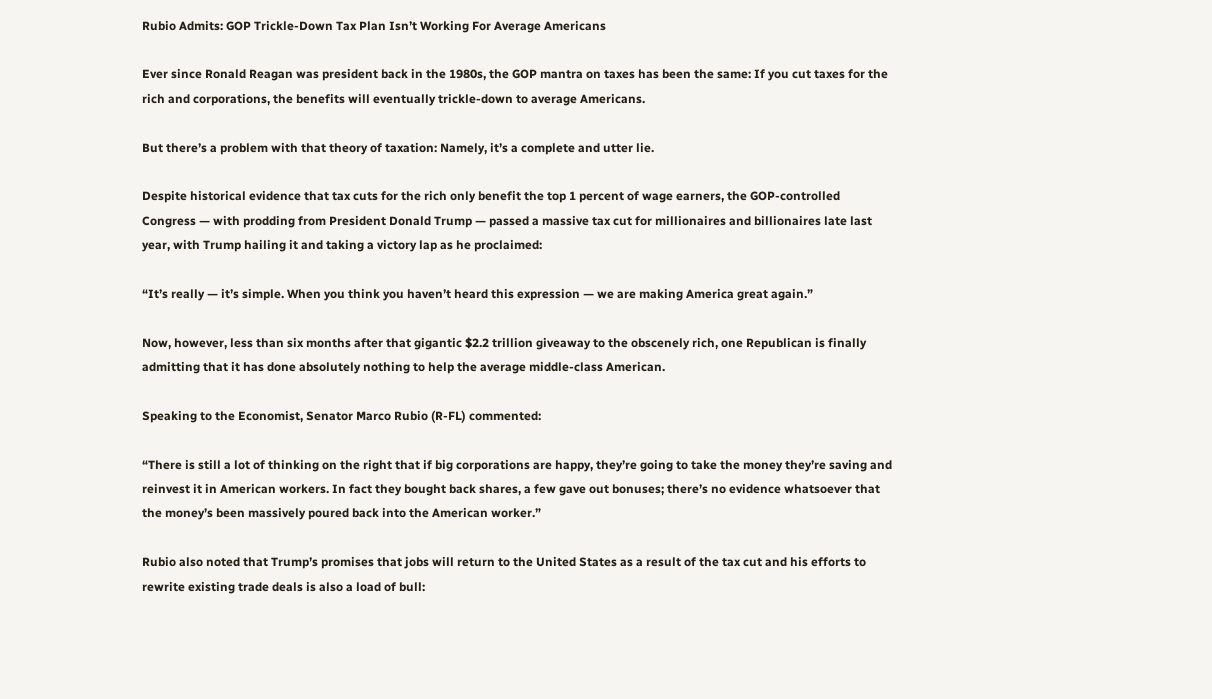Rubio Admits: GOP Trickle-Down Tax Plan Isn’t Working For Average Americans

Ever since Ronald Reagan was president back in the 1980s, the GOP mantra on taxes has been the same: If you cut taxes for the rich and corporations, the benefits will eventually trickle-down to average Americans.

But there’s a problem with that theory of taxation: Namely, it’s a complete and utter lie.

Despite historical evidence that tax cuts for the rich only benefit the top 1 percent of wage earners, the GOP-controlled Congress — with prodding from President Donald Trump — passed a massive tax cut for millionaires and billionaires late last year, with Trump hailing it and taking a victory lap as he proclaimed:

“It’s really — it’s simple. When you think you haven’t heard this expression — we are making America great again.”

Now, however, less than six months after that gigantic $2.2 trillion giveaway to the obscenely rich, one Republican is finally admitting that it has done absolutely nothing to help the average middle-class American.

Speaking to the Economist, Senator Marco Rubio (R-FL) commented:

“There is still a lot of thinking on the right that if big corporations are happy, they’re going to take the money they’re saving and reinvest it in American workers. In fact they bought back shares, a few gave out bonuses; there’s no evidence whatsoever that the money’s been massively poured back into the American worker.”

Rubio also noted that Trump’s promises that jobs will return to the United States as a result of the tax cut and his efforts to rewrite existing trade deals is also a load of bull: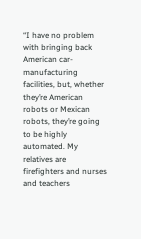“I have no problem with bringing back American car-manufacturing facilities, but, whether they’re American robots or Mexican robots, they’re going to be highly automated. My relatives are firefighters and nurses and teachers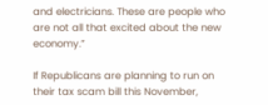and electricians. These are people who are not all that excited about the new economy.”

If Republicans are planning to run on their tax scam bill this November,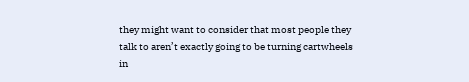they might want to consider that most people they talk to aren’t exactly going to be turning cartwheels in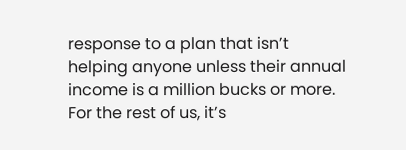response to a plan that isn’t helping anyone unless their annual income is a million bucks or more. For the rest of us, it’s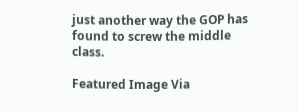just another way the GOP has found to screw the middle class.

Featured Image Via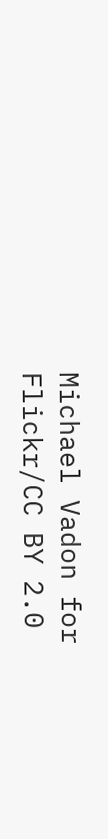Michael Vadon for Flickr/CC BY 2.0